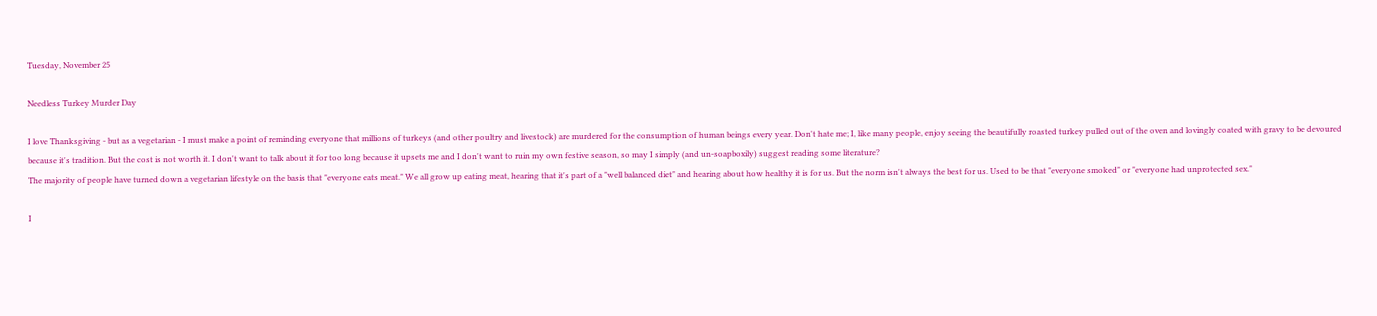Tuesday, November 25

Needless Turkey Murder Day

I love Thanksgiving - but as a vegetarian - I must make a point of reminding everyone that millions of turkeys (and other poultry and livestock) are murdered for the consumption of human beings every year. Don't hate me; I, like many people, enjoy seeing the beautifully roasted turkey pulled out of the oven and lovingly coated with gravy to be devoured because it's tradition. But the cost is not worth it. I don't want to talk about it for too long because it upsets me and I don't want to ruin my own festive season, so may I simply (and un-soapboxily) suggest reading some literature?
The majority of people have turned down a vegetarian lifestyle on the basis that "everyone eats meat." We all grow up eating meat, hearing that it's part of a "well balanced diet" and hearing about how healthy it is for us. But the norm isn't always the best for us. Used to be that "everyone smoked" or "everyone had unprotected sex."

I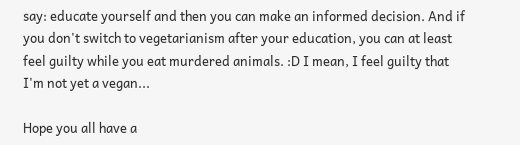say: educate yourself and then you can make an informed decision. And if you don't switch to vegetarianism after your education, you can at least feel guilty while you eat murdered animals. :D I mean, I feel guilty that I'm not yet a vegan...

Hope you all have a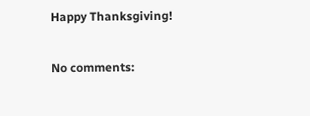Happy Thanksgiving!

No comments: